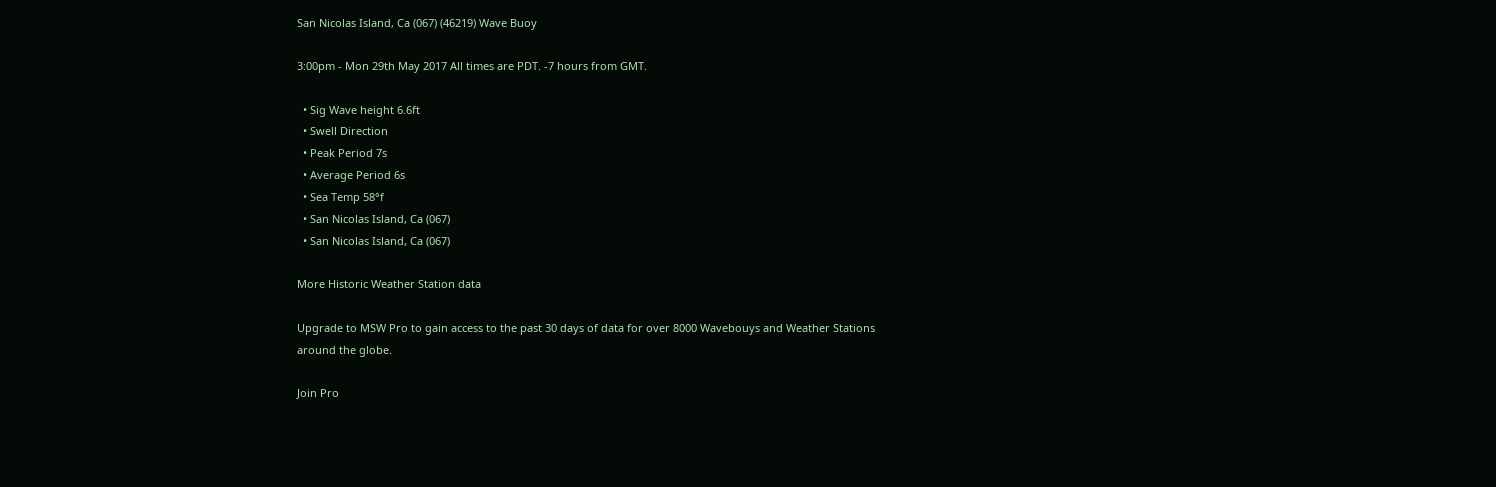San Nicolas Island, Ca (067) (46219) Wave Buoy

3:00pm - Mon 29th May 2017 All times are PDT. -7 hours from GMT.

  • Sig Wave height 6.6ft
  • Swell Direction
  • Peak Period 7s
  • Average Period 6s
  • Sea Temp 58°f
  • San Nicolas Island, Ca (067)
  • San Nicolas Island, Ca (067)

More Historic Weather Station data

Upgrade to MSW Pro to gain access to the past 30 days of data for over 8000 Wavebouys and Weather Stations around the globe.

Join Pro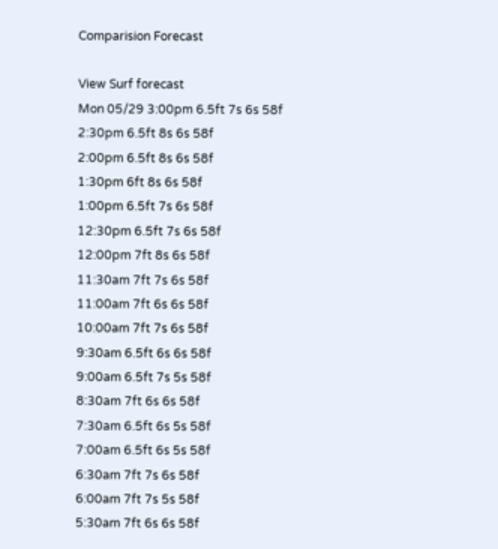Comparision Forecast

View Surf forecast
Mon 05/29 3:00pm 6.5ft 7s 6s 58f
2:30pm 6.5ft 8s 6s 58f
2:00pm 6.5ft 8s 6s 58f
1:30pm 6ft 8s 6s 58f
1:00pm 6.5ft 7s 6s 58f
12:30pm 6.5ft 7s 6s 58f
12:00pm 7ft 8s 6s 58f
11:30am 7ft 7s 6s 58f
11:00am 7ft 6s 6s 58f
10:00am 7ft 7s 6s 58f
9:30am 6.5ft 6s 6s 58f
9:00am 6.5ft 7s 5s 58f
8:30am 7ft 6s 6s 58f
7:30am 6.5ft 6s 5s 58f
7:00am 6.5ft 6s 5s 58f
6:30am 7ft 7s 6s 58f
6:00am 7ft 7s 5s 58f
5:30am 7ft 6s 6s 58f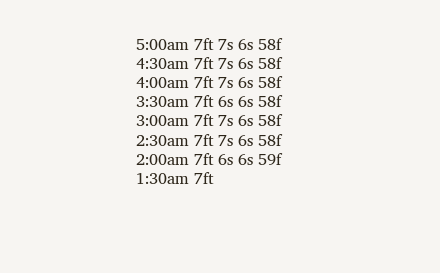5:00am 7ft 7s 6s 58f
4:30am 7ft 7s 6s 58f
4:00am 7ft 7s 6s 58f
3:30am 7ft 6s 6s 58f
3:00am 7ft 7s 6s 58f
2:30am 7ft 7s 6s 58f
2:00am 7ft 6s 6s 59f
1:30am 7ft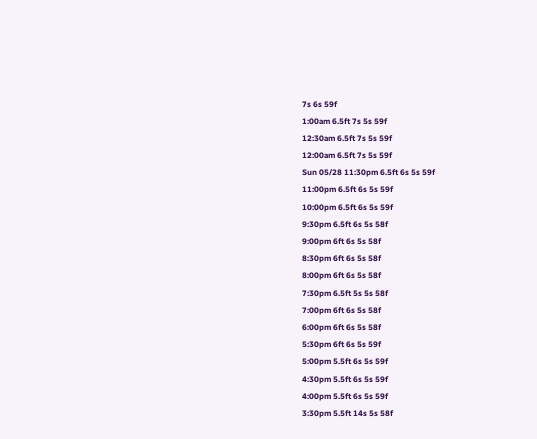7s 6s 59f
1:00am 6.5ft 7s 5s 59f
12:30am 6.5ft 7s 5s 59f
12:00am 6.5ft 7s 5s 59f
Sun 05/28 11:30pm 6.5ft 6s 5s 59f
11:00pm 6.5ft 6s 5s 59f
10:00pm 6.5ft 6s 5s 59f
9:30pm 6.5ft 6s 5s 58f
9:00pm 6ft 6s 5s 58f
8:30pm 6ft 6s 5s 58f
8:00pm 6ft 6s 5s 58f
7:30pm 6.5ft 5s 5s 58f
7:00pm 6ft 6s 5s 58f
6:00pm 6ft 6s 5s 58f
5:30pm 6ft 6s 5s 59f
5:00pm 5.5ft 6s 5s 59f
4:30pm 5.5ft 6s 5s 59f
4:00pm 5.5ft 6s 5s 59f
3:30pm 5.5ft 14s 5s 58f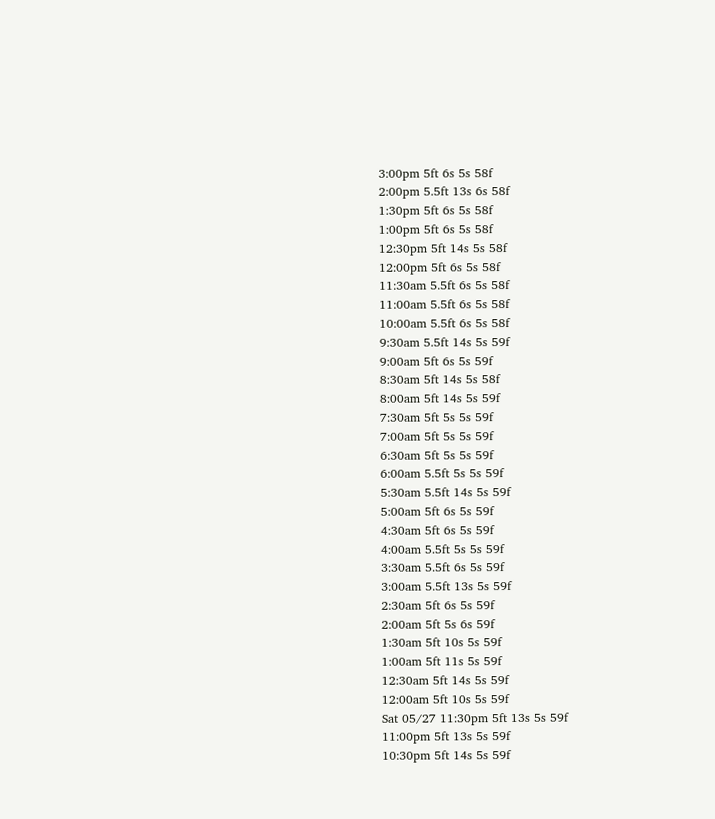3:00pm 5ft 6s 5s 58f
2:00pm 5.5ft 13s 6s 58f
1:30pm 5ft 6s 5s 58f
1:00pm 5ft 6s 5s 58f
12:30pm 5ft 14s 5s 58f
12:00pm 5ft 6s 5s 58f
11:30am 5.5ft 6s 5s 58f
11:00am 5.5ft 6s 5s 58f
10:00am 5.5ft 6s 5s 58f
9:30am 5.5ft 14s 5s 59f
9:00am 5ft 6s 5s 59f
8:30am 5ft 14s 5s 58f
8:00am 5ft 14s 5s 59f
7:30am 5ft 5s 5s 59f
7:00am 5ft 5s 5s 59f
6:30am 5ft 5s 5s 59f
6:00am 5.5ft 5s 5s 59f
5:30am 5.5ft 14s 5s 59f
5:00am 5ft 6s 5s 59f
4:30am 5ft 6s 5s 59f
4:00am 5.5ft 5s 5s 59f
3:30am 5.5ft 6s 5s 59f
3:00am 5.5ft 13s 5s 59f
2:30am 5ft 6s 5s 59f
2:00am 5ft 5s 6s 59f
1:30am 5ft 10s 5s 59f
1:00am 5ft 11s 5s 59f
12:30am 5ft 14s 5s 59f
12:00am 5ft 10s 5s 59f
Sat 05/27 11:30pm 5ft 13s 5s 59f
11:00pm 5ft 13s 5s 59f
10:30pm 5ft 14s 5s 59f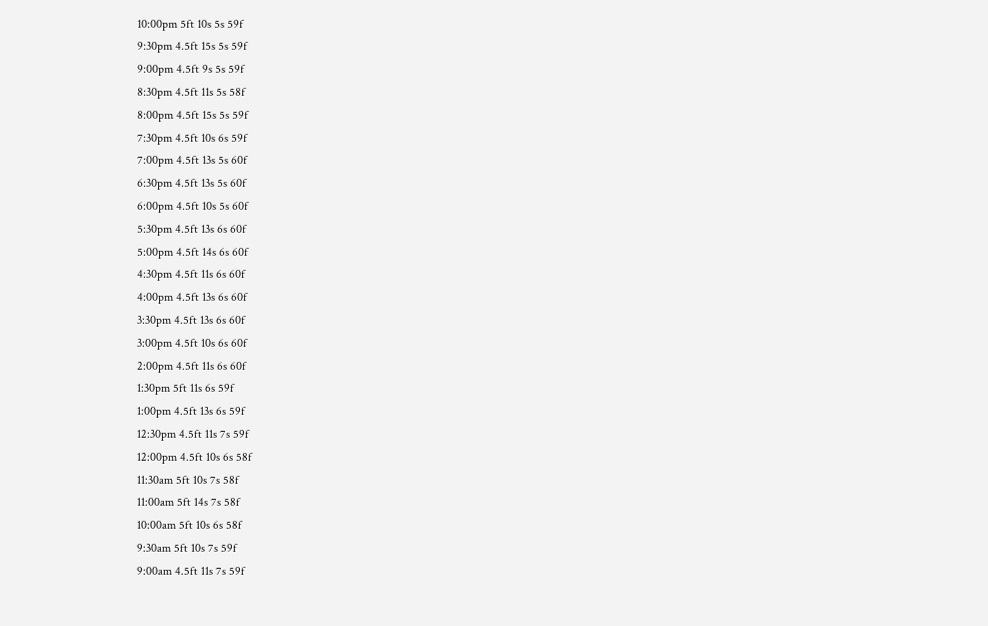10:00pm 5ft 10s 5s 59f
9:30pm 4.5ft 15s 5s 59f
9:00pm 4.5ft 9s 5s 59f
8:30pm 4.5ft 11s 5s 58f
8:00pm 4.5ft 15s 5s 59f
7:30pm 4.5ft 10s 6s 59f
7:00pm 4.5ft 13s 5s 60f
6:30pm 4.5ft 13s 5s 60f
6:00pm 4.5ft 10s 5s 60f
5:30pm 4.5ft 13s 6s 60f
5:00pm 4.5ft 14s 6s 60f
4:30pm 4.5ft 11s 6s 60f
4:00pm 4.5ft 13s 6s 60f
3:30pm 4.5ft 13s 6s 60f
3:00pm 4.5ft 10s 6s 60f
2:00pm 4.5ft 11s 6s 60f
1:30pm 5ft 11s 6s 59f
1:00pm 4.5ft 13s 6s 59f
12:30pm 4.5ft 11s 7s 59f
12:00pm 4.5ft 10s 6s 58f
11:30am 5ft 10s 7s 58f
11:00am 5ft 14s 7s 58f
10:00am 5ft 10s 6s 58f
9:30am 5ft 10s 7s 59f
9:00am 4.5ft 11s 7s 59f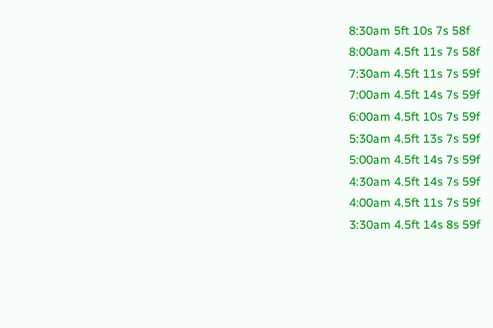8:30am 5ft 10s 7s 58f
8:00am 4.5ft 11s 7s 58f
7:30am 4.5ft 11s 7s 59f
7:00am 4.5ft 14s 7s 59f
6:00am 4.5ft 10s 7s 59f
5:30am 4.5ft 13s 7s 59f
5:00am 4.5ft 14s 7s 59f
4:30am 4.5ft 14s 7s 59f
4:00am 4.5ft 11s 7s 59f
3:30am 4.5ft 14s 8s 59f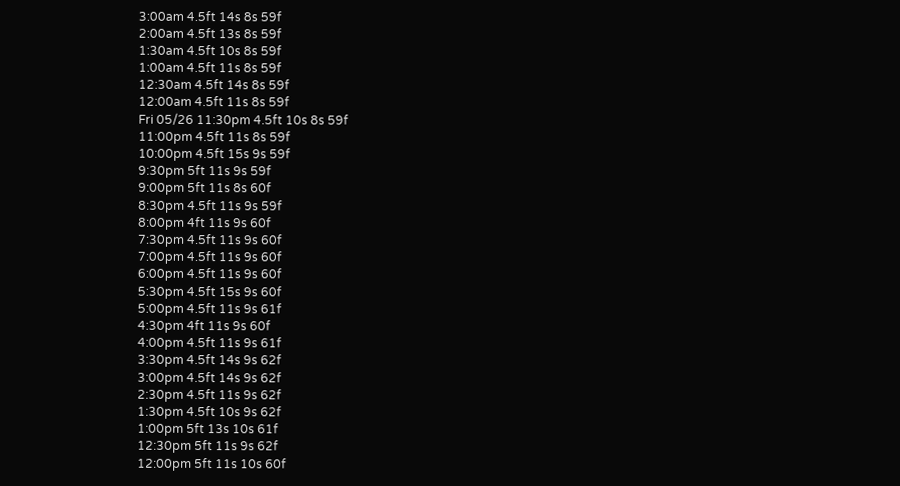3:00am 4.5ft 14s 8s 59f
2:00am 4.5ft 13s 8s 59f
1:30am 4.5ft 10s 8s 59f
1:00am 4.5ft 11s 8s 59f
12:30am 4.5ft 14s 8s 59f
12:00am 4.5ft 11s 8s 59f
Fri 05/26 11:30pm 4.5ft 10s 8s 59f
11:00pm 4.5ft 11s 8s 59f
10:00pm 4.5ft 15s 9s 59f
9:30pm 5ft 11s 9s 59f
9:00pm 5ft 11s 8s 60f
8:30pm 4.5ft 11s 9s 59f
8:00pm 4ft 11s 9s 60f
7:30pm 4.5ft 11s 9s 60f
7:00pm 4.5ft 11s 9s 60f
6:00pm 4.5ft 11s 9s 60f
5:30pm 4.5ft 15s 9s 60f
5:00pm 4.5ft 11s 9s 61f
4:30pm 4ft 11s 9s 60f
4:00pm 4.5ft 11s 9s 61f
3:30pm 4.5ft 14s 9s 62f
3:00pm 4.5ft 14s 9s 62f
2:30pm 4.5ft 11s 9s 62f
1:30pm 4.5ft 10s 9s 62f
1:00pm 5ft 13s 10s 61f
12:30pm 5ft 11s 9s 62f
12:00pm 5ft 11s 10s 60f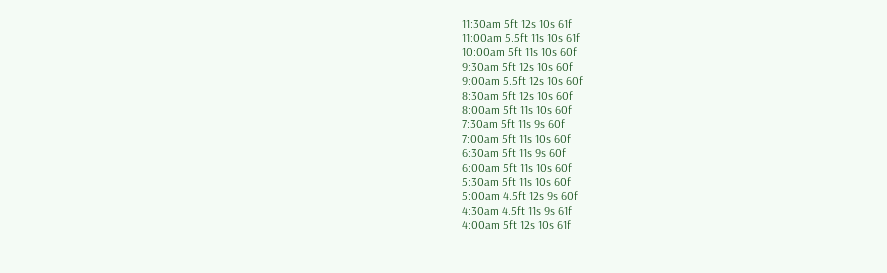11:30am 5ft 12s 10s 61f
11:00am 5.5ft 11s 10s 61f
10:00am 5ft 11s 10s 60f
9:30am 5ft 12s 10s 60f
9:00am 5.5ft 12s 10s 60f
8:30am 5ft 12s 10s 60f
8:00am 5ft 11s 10s 60f
7:30am 5ft 11s 9s 60f
7:00am 5ft 11s 10s 60f
6:30am 5ft 11s 9s 60f
6:00am 5ft 11s 10s 60f
5:30am 5ft 11s 10s 60f
5:00am 4.5ft 12s 9s 60f
4:30am 4.5ft 11s 9s 61f
4:00am 5ft 12s 10s 61f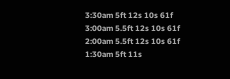3:30am 5ft 12s 10s 61f
3:00am 5.5ft 12s 10s 61f
2:00am 5.5ft 12s 10s 61f
1:30am 5ft 11s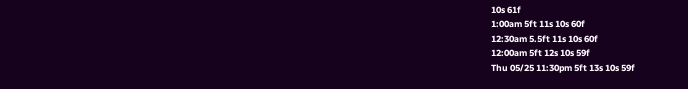10s 61f
1:00am 5ft 11s 10s 60f
12:30am 5.5ft 11s 10s 60f
12:00am 5ft 12s 10s 59f
Thu 05/25 11:30pm 5ft 13s 10s 59f